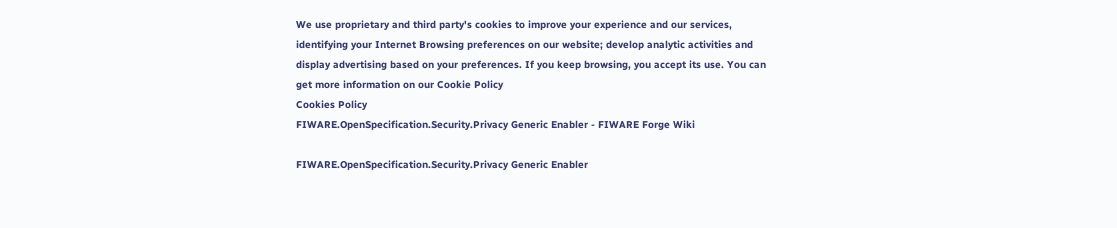We use proprietary and third party's cookies to improve your experience and our services, identifying your Internet Browsing preferences on our website; develop analytic activities and display advertising based on your preferences. If you keep browsing, you accept its use. You can get more information on our Cookie Policy
Cookies Policy
FIWARE.OpenSpecification.Security.Privacy Generic Enabler - FIWARE Forge Wiki

FIWARE.OpenSpecification.Security.Privacy Generic Enabler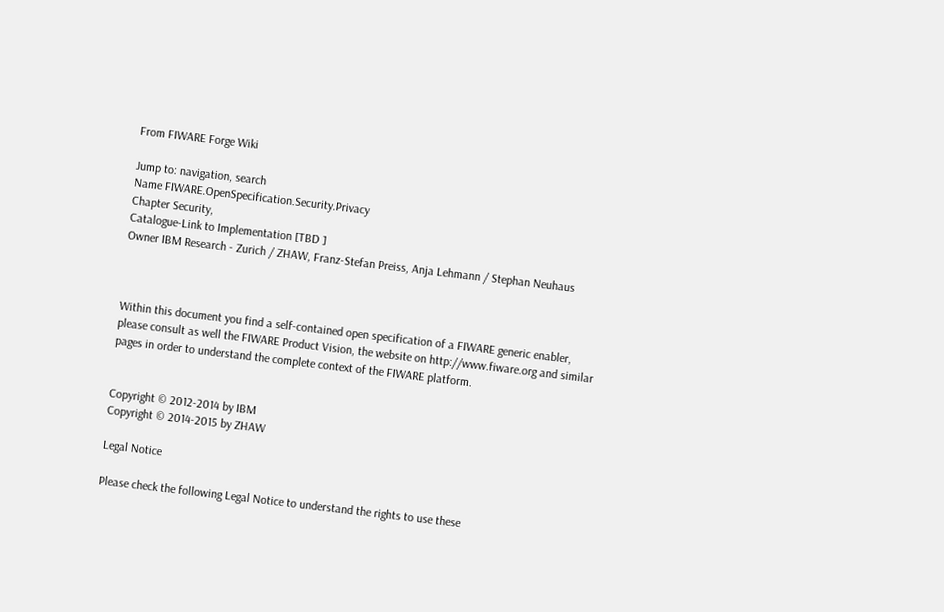From FIWARE Forge Wiki

Jump to: navigation, search
Name FIWARE.OpenSpecification.Security.Privacy
Chapter Security,
Catalogue-Link to Implementation [TBD ]
Owner IBM Research - Zurich / ZHAW, Franz-Stefan Preiss, Anja Lehmann / Stephan Neuhaus



Within this document you find a self-contained open specification of a FIWARE generic enabler, please consult as well the FIWARE Product Vision, the website on http://www.fiware.org and similar pages in order to understand the complete context of the FIWARE platform.


Copyright © 2012-2014 by IBM
Copyright © 2014-2015 by ZHAW

Legal Notice

Please check the following Legal Notice to understand the rights to use these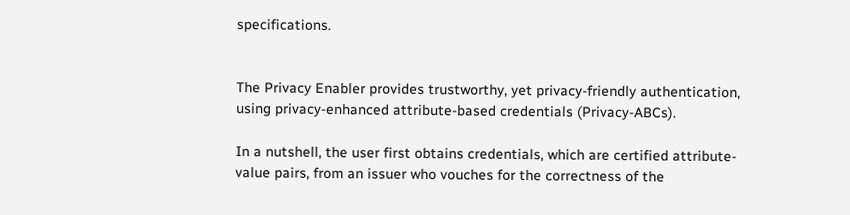specifications.


The Privacy Enabler provides trustworthy, yet privacy-friendly authentication, using privacy-enhanced attribute-based credentials (Privacy-ABCs).

In a nutshell, the user first obtains credentials, which are certified attribute-value pairs, from an issuer who vouches for the correctness of the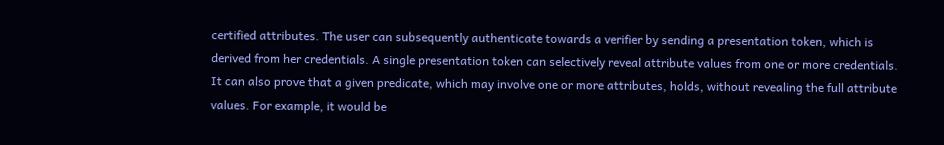certified attributes. The user can subsequently authenticate towards a verifier by sending a presentation token, which is derived from her credentials. A single presentation token can selectively reveal attribute values from one or more credentials. It can also prove that a given predicate, which may involve one or more attributes, holds, without revealing the full attribute values. For example, it would be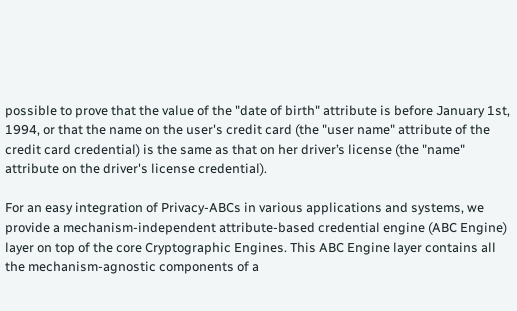possible to prove that the value of the "date of birth" attribute is before January 1st, 1994, or that the name on the user's credit card (the "user name" attribute of the credit card credential) is the same as that on her driver’s license (the "name" attribute on the driver's license credential).

For an easy integration of Privacy-ABCs in various applications and systems, we provide a mechanism-independent attribute-based credential engine (ABC Engine) layer on top of the core Cryptographic Engines. This ABC Engine layer contains all the mechanism-agnostic components of a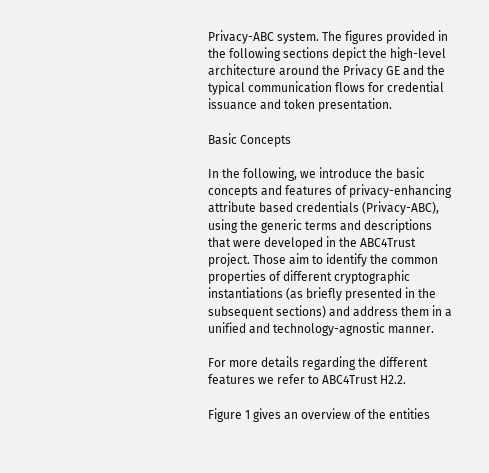Privacy-ABC system. The figures provided in the following sections depict the high-level architecture around the Privacy GE and the typical communication flows for credential issuance and token presentation.

Basic Concepts

In the following, we introduce the basic concepts and features of privacy-enhancing attribute based credentials (Privacy-ABC), using the generic terms and descriptions that were developed in the ABC4Trust project. Those aim to identify the common properties of different cryptographic instantiations (as briefly presented in the subsequent sections) and address them in a unified and technology-agnostic manner.

For more details regarding the different features we refer to ABC4Trust H2.2.

Figure 1 gives an overview of the entities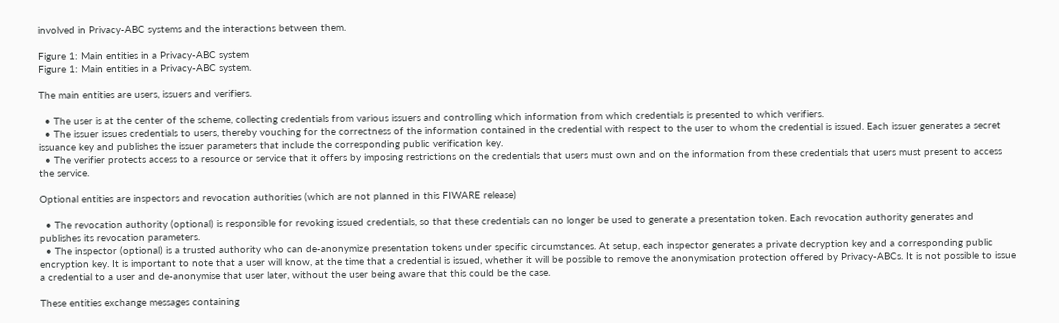involved in Privacy-ABC systems and the interactions between them.

Figure 1: Main entities in a Privacy-ABC system
Figure 1: Main entities in a Privacy-ABC system.

The main entities are users, issuers and verifiers.

  • The user is at the center of the scheme, collecting credentials from various issuers and controlling which information from which credentials is presented to which verifiers.
  • The issuer issues credentials to users, thereby vouching for the correctness of the information contained in the credential with respect to the user to whom the credential is issued. Each issuer generates a secret issuance key and publishes the issuer parameters that include the corresponding public verification key.
  • The verifier protects access to a resource or service that it offers by imposing restrictions on the credentials that users must own and on the information from these credentials that users must present to access the service.

Optional entities are inspectors and revocation authorities (which are not planned in this FIWARE release)

  • The revocation authority (optional) is responsible for revoking issued credentials, so that these credentials can no longer be used to generate a presentation token. Each revocation authority generates and publishes its revocation parameters.
  • The inspector (optional) is a trusted authority who can de-anonymize presentation tokens under specific circumstances. At setup, each inspector generates a private decryption key and a corresponding public encryption key. It is important to note that a user will know, at the time that a credential is issued, whether it will be possible to remove the anonymisation protection offered by Privacy-ABCs. It is not possible to issue a credential to a user and de-anonymise that user later, without the user being aware that this could be the case.

These entities exchange messages containing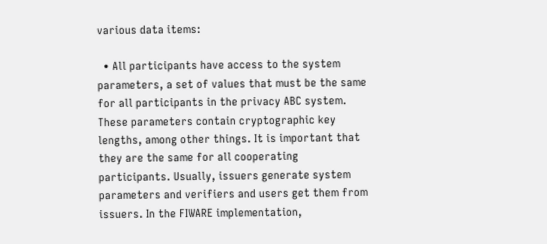various data items:

  • All participants have access to the system parameters, a set of values that must be the same for all participants in the privacy ABC system. These parameters contain cryptographic key lengths, among other things. It is important that they are the same for all cooperating participants. Usually, issuers generate system parameters and verifiers and users get them from issuers. In the FIWARE implementation,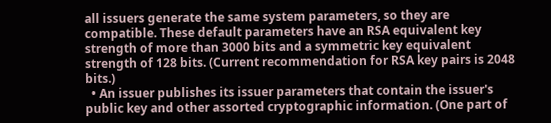all issuers generate the same system parameters, so they are compatible. These default parameters have an RSA equivalent key strength of more than 3000 bits and a symmetric key equivalent strength of 128 bits. (Current recommendation for RSA key pairs is 2048 bits.)
  • An issuer publishes its issuer parameters that contain the issuer's public key and other assorted cryptographic information. (One part of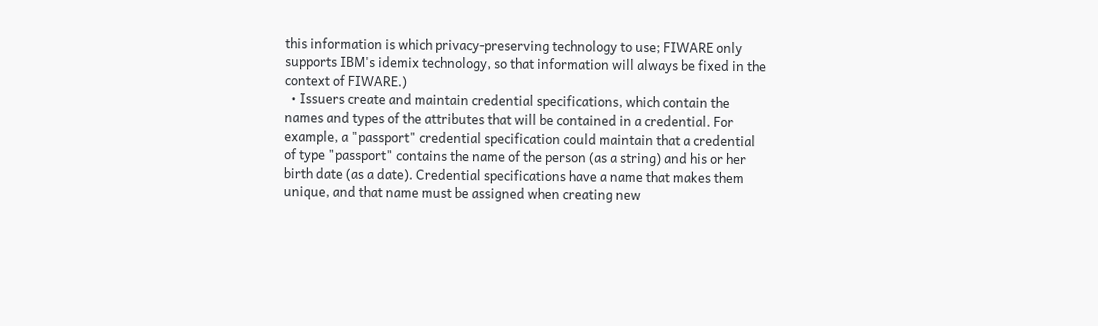this information is which privacy-preserving technology to use; FIWARE only supports IBM's idemix technology, so that information will always be fixed in the context of FIWARE.)
  • Issuers create and maintain credential specifications, which contain the names and types of the attributes that will be contained in a credential. For example, a "passport" credential specification could maintain that a credential of type "passport" contains the name of the person (as a string) and his or her birth date (as a date). Credential specifications have a name that makes them unique, and that name must be assigned when creating new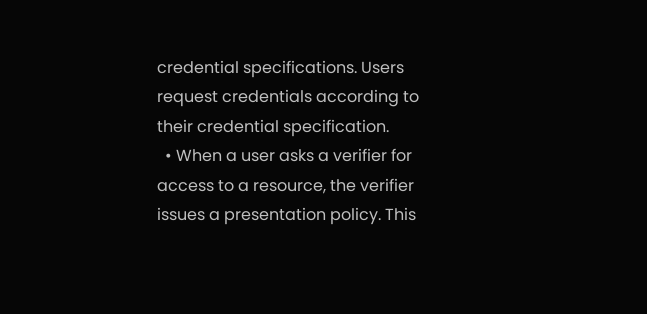credential specifications. Users request credentials according to their credential specification.
  • When a user asks a verifier for access to a resource, the verifier issues a presentation policy. This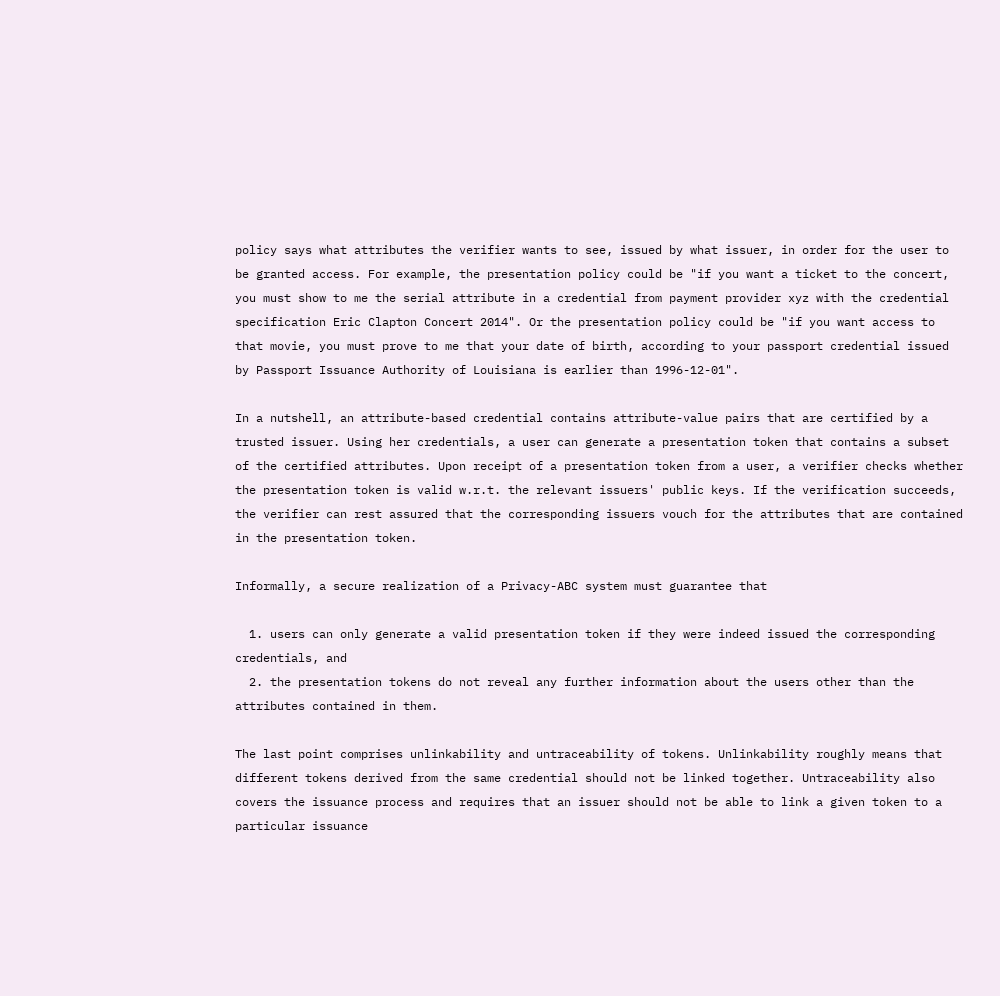policy says what attributes the verifier wants to see, issued by what issuer, in order for the user to be granted access. For example, the presentation policy could be "if you want a ticket to the concert, you must show to me the serial attribute in a credential from payment provider xyz with the credential specification Eric Clapton Concert 2014". Or the presentation policy could be "if you want access to that movie, you must prove to me that your date of birth, according to your passport credential issued by Passport Issuance Authority of Louisiana is earlier than 1996-12-01".

In a nutshell, an attribute-based credential contains attribute-value pairs that are certified by a trusted issuer. Using her credentials, a user can generate a presentation token that contains a subset of the certified attributes. Upon receipt of a presentation token from a user, a verifier checks whether the presentation token is valid w.r.t. the relevant issuers' public keys. If the verification succeeds, the verifier can rest assured that the corresponding issuers vouch for the attributes that are contained in the presentation token.

Informally, a secure realization of a Privacy-ABC system must guarantee that

  1. users can only generate a valid presentation token if they were indeed issued the corresponding credentials, and
  2. the presentation tokens do not reveal any further information about the users other than the attributes contained in them.

The last point comprises unlinkability and untraceability of tokens. Unlinkability roughly means that different tokens derived from the same credential should not be linked together. Untraceability also covers the issuance process and requires that an issuer should not be able to link a given token to a particular issuance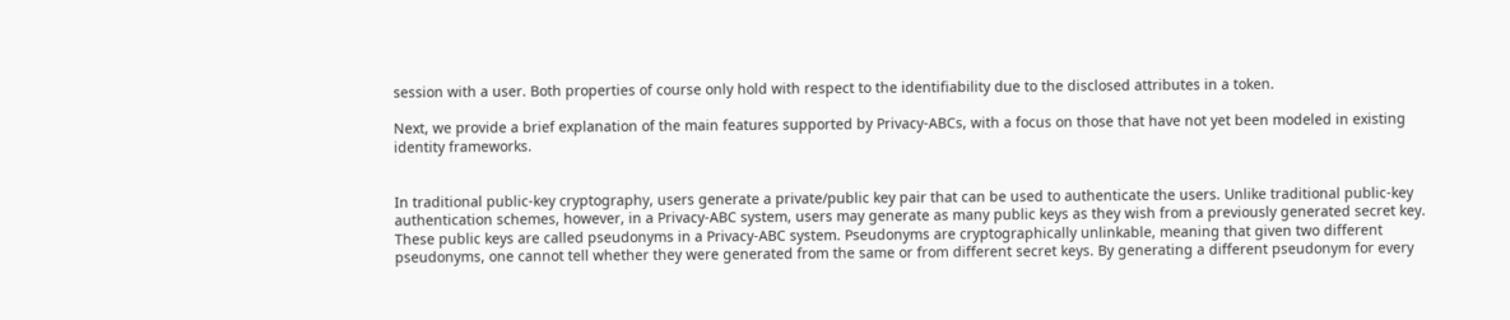session with a user. Both properties of course only hold with respect to the identifiability due to the disclosed attributes in a token.

Next, we provide a brief explanation of the main features supported by Privacy-ABCs, with a focus on those that have not yet been modeled in existing identity frameworks.


In traditional public-key cryptography, users generate a private/public key pair that can be used to authenticate the users. Unlike traditional public-key authentication schemes, however, in a Privacy-ABC system, users may generate as many public keys as they wish from a previously generated secret key. These public keys are called pseudonyms in a Privacy-ABC system. Pseudonyms are cryptographically unlinkable, meaning that given two different pseudonyms, one cannot tell whether they were generated from the same or from different secret keys. By generating a different pseudonym for every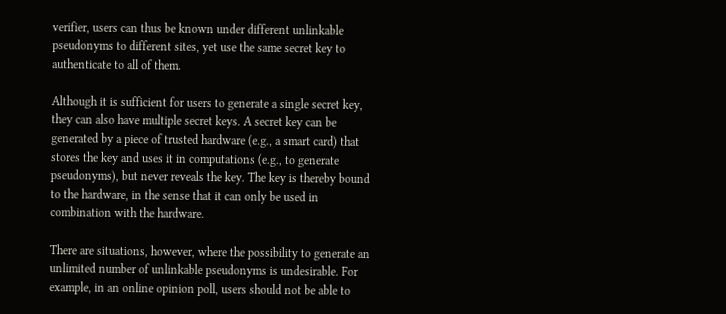verifier, users can thus be known under different unlinkable pseudonyms to different sites, yet use the same secret key to authenticate to all of them.

Although it is sufficient for users to generate a single secret key, they can also have multiple secret keys. A secret key can be generated by a piece of trusted hardware (e.g., a smart card) that stores the key and uses it in computations (e.g., to generate pseudonyms), but never reveals the key. The key is thereby bound to the hardware, in the sense that it can only be used in combination with the hardware.

There are situations, however, where the possibility to generate an unlimited number of unlinkable pseudonyms is undesirable. For example, in an online opinion poll, users should not be able to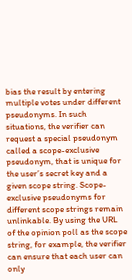bias the result by entering multiple votes under different pseudonyms. In such situations, the verifier can request a special pseudonym called a scope-exclusive pseudonym, that is unique for the user’s secret key and a given scope string. Scope-exclusive pseudonyms for different scope strings remain unlinkable. By using the URL of the opinion poll as the scope string, for example, the verifier can ensure that each user can only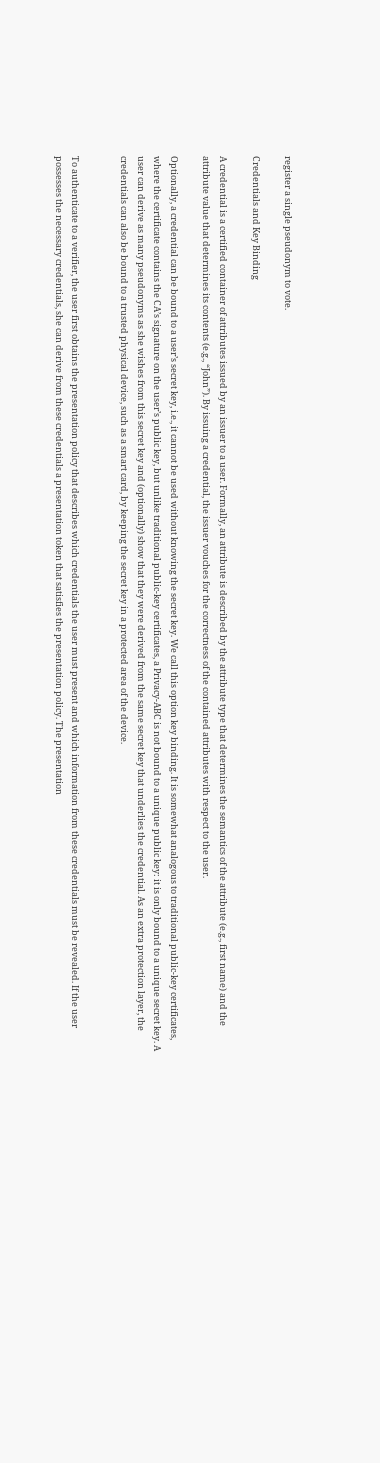register a single pseudonym to vote.

Credentials and Key Binding

A credential is a certified container of attributes issued by an issuer to a user. Formally, an attribute is described by the attribute type that determines the semantics of the attribute (e.g., first name) and the attribute value that determines its contents (e.g., “John”). By issuing a credential, the issuer vouches for the correctness of the contained attributes with respect to the user.

Optionally, a credential can be bound to a user’s secret key, i.e., it cannot be used without knowing the secret key. We call this option key binding. It is somewhat analogous to traditional public-key certificates, where the certificate contains the CA’s signature on the user’s public key, but unlike traditional public-key certificates, a Privacy-ABC is not bound to a unique public key: it is only bound to a unique secret key. A user can derive as many pseudonyms as she wishes from this secret key and (optionally) show that they were derived from the same secret key that underlies the credential. As an extra protection layer, the credentials can also be bound to a trusted physical device, such as a smart card, by keeping the secret key in a protected area of the device.


To authenticate to a verifier, the user first obtains the presentation policy that describes which credentials the user must present and which information from these credentials must be revealed. If the user possesses the necessary credentials, she can derive from these credentials a presentation token that satisfies the presentation policy. The presentation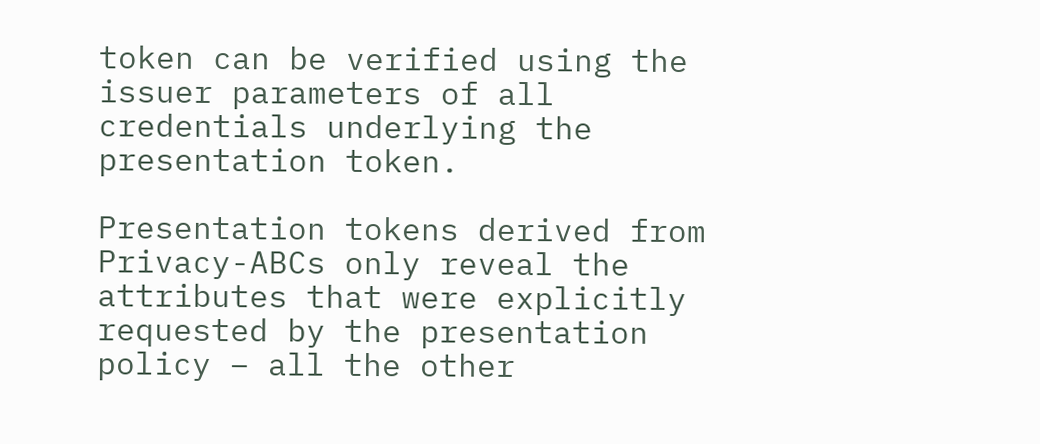token can be verified using the issuer parameters of all credentials underlying the presentation token.

Presentation tokens derived from Privacy-ABCs only reveal the attributes that were explicitly requested by the presentation policy – all the other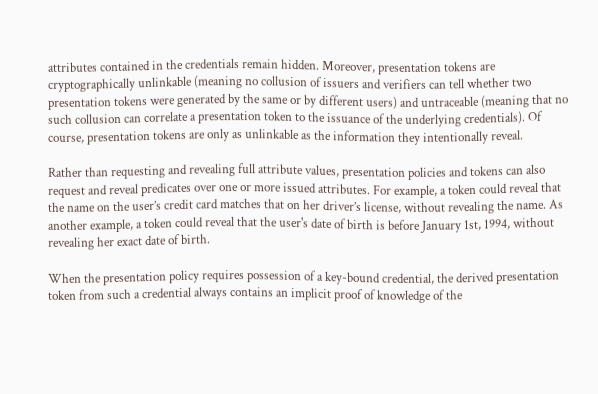attributes contained in the credentials remain hidden. Moreover, presentation tokens are cryptographically unlinkable (meaning no collusion of issuers and verifiers can tell whether two presentation tokens were generated by the same or by different users) and untraceable (meaning that no such collusion can correlate a presentation token to the issuance of the underlying credentials). Of course, presentation tokens are only as unlinkable as the information they intentionally reveal.

Rather than requesting and revealing full attribute values, presentation policies and tokens can also request and reveal predicates over one or more issued attributes. For example, a token could reveal that the name on the user’s credit card matches that on her driver’s license, without revealing the name. As another example, a token could reveal that the user's date of birth is before January 1st, 1994, without revealing her exact date of birth.

When the presentation policy requires possession of a key-bound credential, the derived presentation token from such a credential always contains an implicit proof of knowledge of the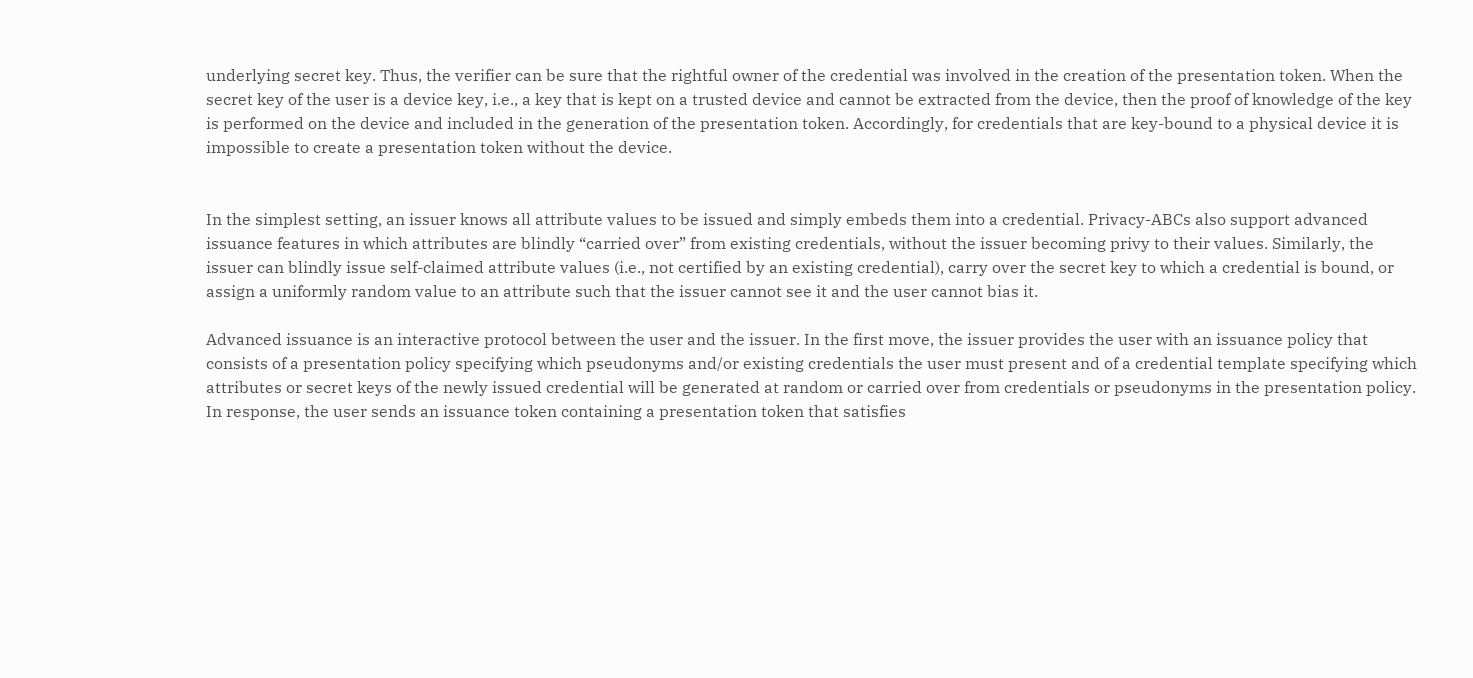underlying secret key. Thus, the verifier can be sure that the rightful owner of the credential was involved in the creation of the presentation token. When the secret key of the user is a device key, i.e., a key that is kept on a trusted device and cannot be extracted from the device, then the proof of knowledge of the key is performed on the device and included in the generation of the presentation token. Accordingly, for credentials that are key-bound to a physical device it is impossible to create a presentation token without the device.


In the simplest setting, an issuer knows all attribute values to be issued and simply embeds them into a credential. Privacy-ABCs also support advanced issuance features in which attributes are blindly “carried over” from existing credentials, without the issuer becoming privy to their values. Similarly, the issuer can blindly issue self-claimed attribute values (i.e., not certified by an existing credential), carry over the secret key to which a credential is bound, or assign a uniformly random value to an attribute such that the issuer cannot see it and the user cannot bias it.

Advanced issuance is an interactive protocol between the user and the issuer. In the first move, the issuer provides the user with an issuance policy that consists of a presentation policy specifying which pseudonyms and/or existing credentials the user must present and of a credential template specifying which attributes or secret keys of the newly issued credential will be generated at random or carried over from credentials or pseudonyms in the presentation policy. In response, the user sends an issuance token containing a presentation token that satisfies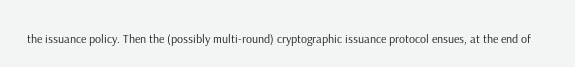the issuance policy. Then the (possibly multi-round) cryptographic issuance protocol ensues, at the end of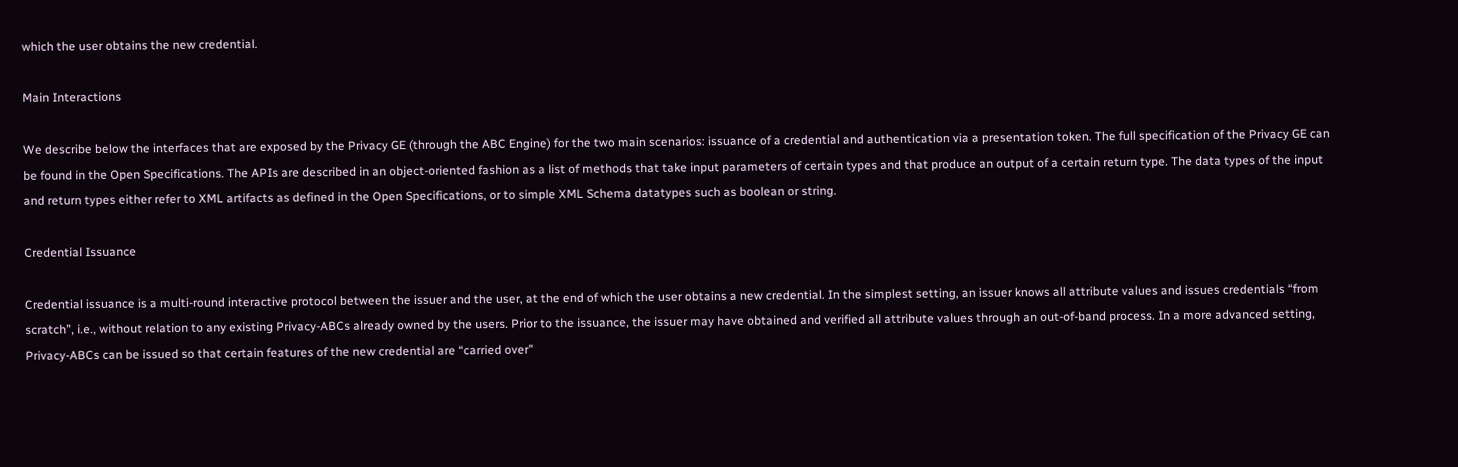which the user obtains the new credential.

Main Interactions

We describe below the interfaces that are exposed by the Privacy GE (through the ABC Engine) for the two main scenarios: issuance of a credential and authentication via a presentation token. The full specification of the Privacy GE can be found in the Open Specifications. The APIs are described in an object-oriented fashion as a list of methods that take input parameters of certain types and that produce an output of a certain return type. The data types of the input and return types either refer to XML artifacts as defined in the Open Specifications, or to simple XML Schema datatypes such as boolean or string.

Credential Issuance

Credential issuance is a multi-round interactive protocol between the issuer and the user, at the end of which the user obtains a new credential. In the simplest setting, an issuer knows all attribute values and issues credentials “from scratch”, i.e., without relation to any existing Privacy-ABCs already owned by the users. Prior to the issuance, the issuer may have obtained and verified all attribute values through an out-of-band process. In a more advanced setting, Privacy-ABCs can be issued so that certain features of the new credential are “carried over”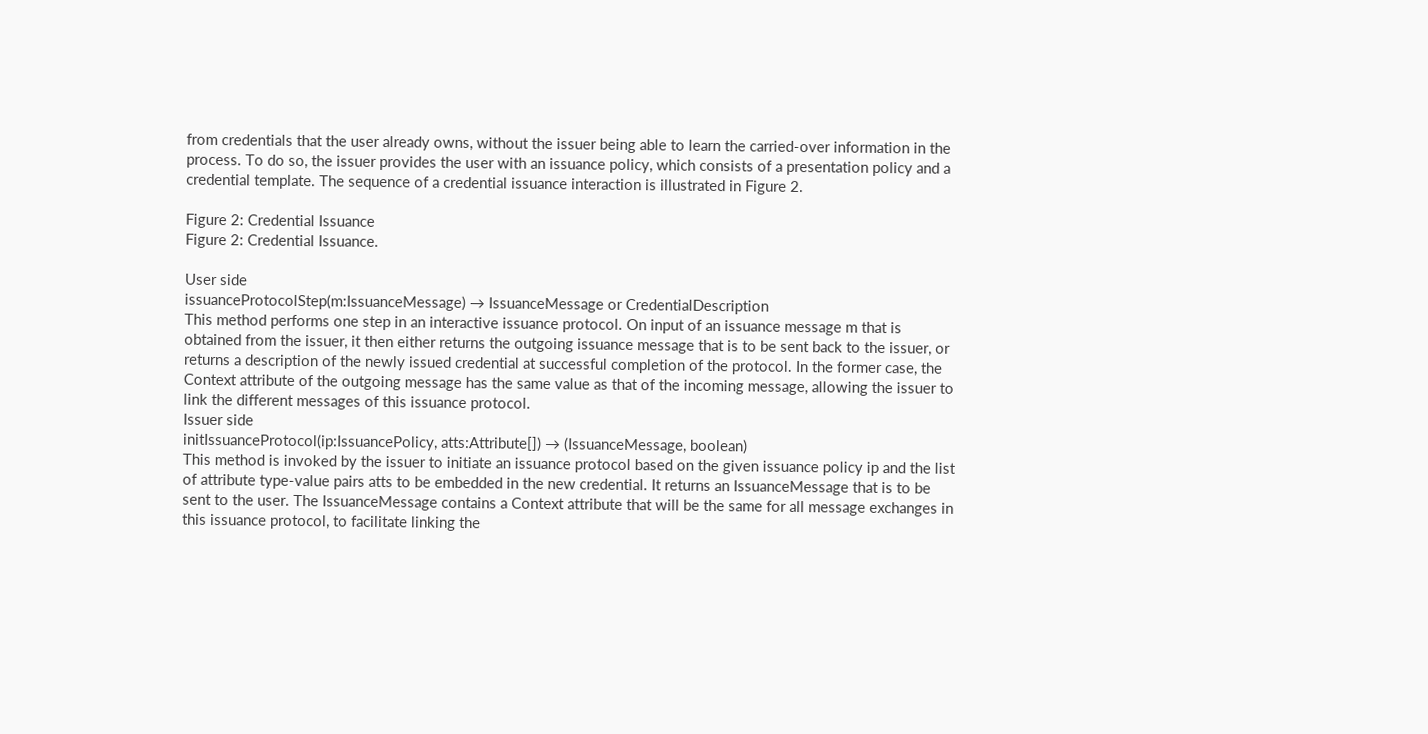from credentials that the user already owns, without the issuer being able to learn the carried-over information in the process. To do so, the issuer provides the user with an issuance policy, which consists of a presentation policy and a credential template. The sequence of a credential issuance interaction is illustrated in Figure 2.

Figure 2: Credential Issuance
Figure 2: Credential Issuance.

User side
issuanceProtocolStep(m:IssuanceMessage) → IssuanceMessage or CredentialDescription
This method performs one step in an interactive issuance protocol. On input of an issuance message m that is obtained from the issuer, it then either returns the outgoing issuance message that is to be sent back to the issuer, or returns a description of the newly issued credential at successful completion of the protocol. In the former case, the Context attribute of the outgoing message has the same value as that of the incoming message, allowing the issuer to link the different messages of this issuance protocol.
Issuer side
initIssuanceProtocol(ip:IssuancePolicy, atts:Attribute[]) → (IssuanceMessage, boolean)
This method is invoked by the issuer to initiate an issuance protocol based on the given issuance policy ip and the list of attribute type-value pairs atts to be embedded in the new credential. It returns an IssuanceMessage that is to be sent to the user. The IssuanceMessage contains a Context attribute that will be the same for all message exchanges in this issuance protocol, to facilitate linking the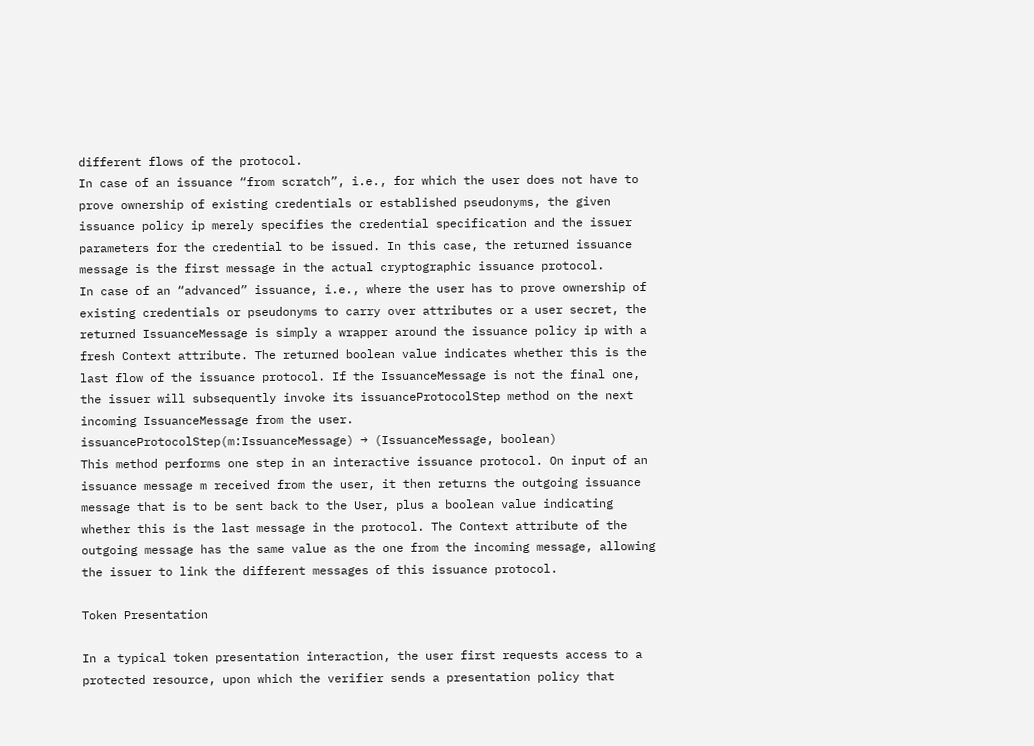different flows of the protocol.
In case of an issuance “from scratch”, i.e., for which the user does not have to prove ownership of existing credentials or established pseudonyms, the given issuance policy ip merely specifies the credential specification and the issuer parameters for the credential to be issued. In this case, the returned issuance message is the first message in the actual cryptographic issuance protocol.
In case of an “advanced” issuance, i.e., where the user has to prove ownership of existing credentials or pseudonyms to carry over attributes or a user secret, the returned IssuanceMessage is simply a wrapper around the issuance policy ip with a fresh Context attribute. The returned boolean value indicates whether this is the last flow of the issuance protocol. If the IssuanceMessage is not the final one, the issuer will subsequently invoke its issuanceProtocolStep method on the next incoming IssuanceMessage from the user.
issuanceProtocolStep(m:IssuanceMessage) → (IssuanceMessage, boolean)
This method performs one step in an interactive issuance protocol. On input of an issuance message m received from the user, it then returns the outgoing issuance message that is to be sent back to the User, plus a boolean value indicating whether this is the last message in the protocol. The Context attribute of the outgoing message has the same value as the one from the incoming message, allowing the issuer to link the different messages of this issuance protocol.

Token Presentation

In a typical token presentation interaction, the user first requests access to a protected resource, upon which the verifier sends a presentation policy that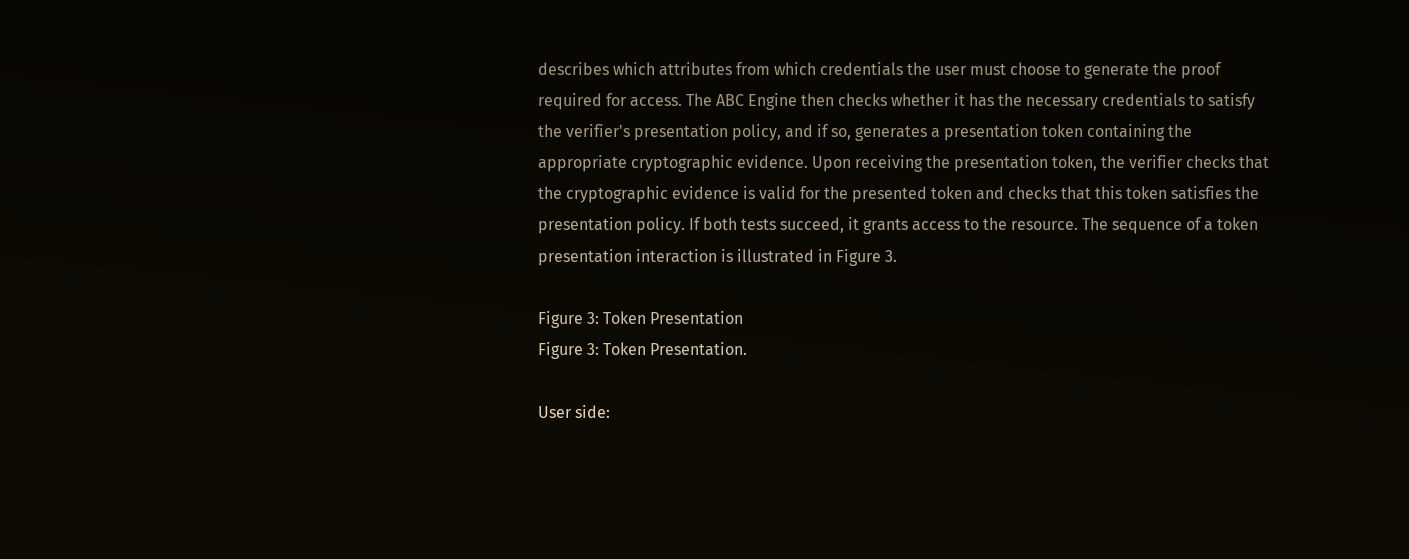describes which attributes from which credentials the user must choose to generate the proof required for access. The ABC Engine then checks whether it has the necessary credentials to satisfy the verifier's presentation policy, and if so, generates a presentation token containing the appropriate cryptographic evidence. Upon receiving the presentation token, the verifier checks that the cryptographic evidence is valid for the presented token and checks that this token satisfies the presentation policy. If both tests succeed, it grants access to the resource. The sequence of a token presentation interaction is illustrated in Figure 3.

Figure 3: Token Presentation
Figure 3: Token Presentation.

User side: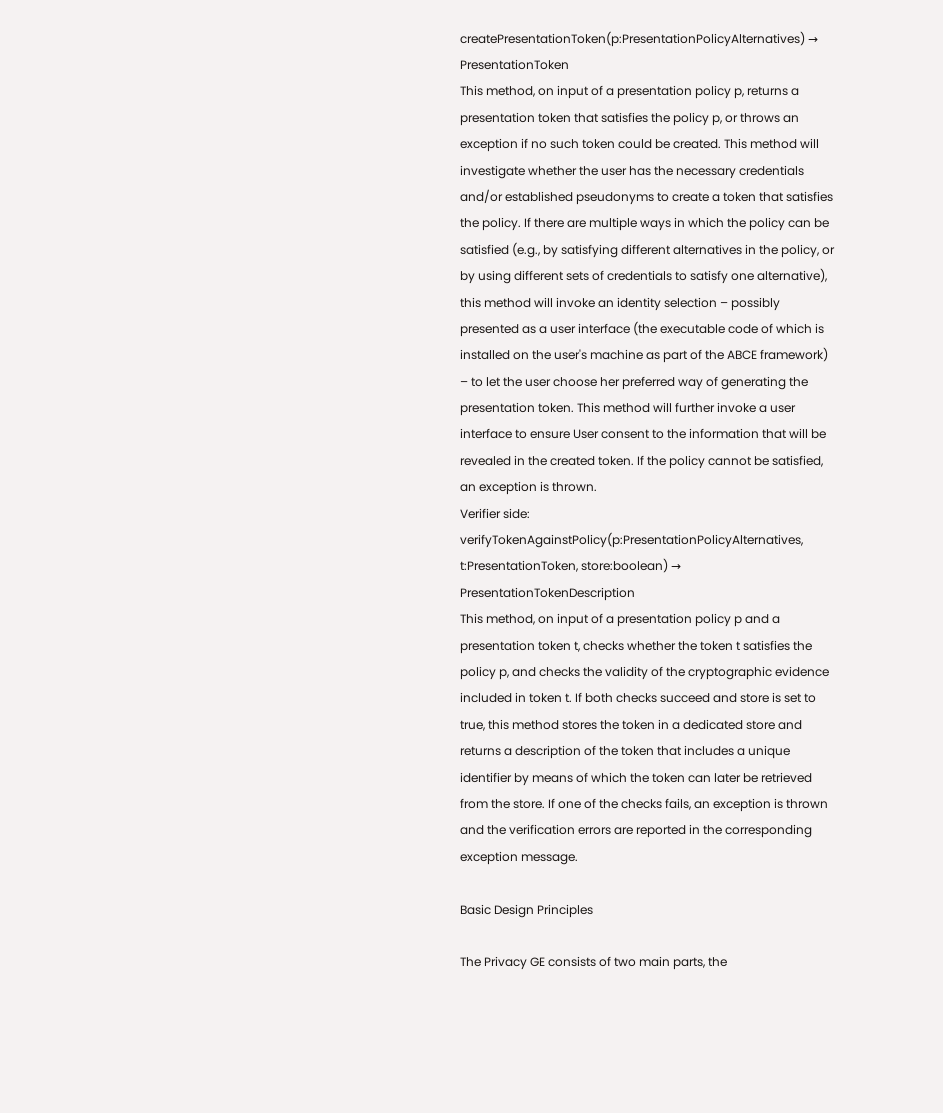createPresentationToken(p:PresentationPolicyAlternatives) → PresentationToken
This method, on input of a presentation policy p, returns a presentation token that satisfies the policy p, or throws an exception if no such token could be created. This method will investigate whether the user has the necessary credentials and/or established pseudonyms to create a token that satisfies the policy. If there are multiple ways in which the policy can be satisfied (e.g., by satisfying different alternatives in the policy, or by using different sets of credentials to satisfy one alternative), this method will invoke an identity selection – possibly presented as a user interface (the executable code of which is installed on the user's machine as part of the ABCE framework) – to let the user choose her preferred way of generating the presentation token. This method will further invoke a user interface to ensure User consent to the information that will be revealed in the created token. If the policy cannot be satisfied, an exception is thrown.
Verifier side:
verifyTokenAgainstPolicy(p:PresentationPolicyAlternatives, t:PresentationToken, store:boolean) → PresentationTokenDescription
This method, on input of a presentation policy p and a presentation token t, checks whether the token t satisfies the policy p, and checks the validity of the cryptographic evidence included in token t. If both checks succeed and store is set to true, this method stores the token in a dedicated store and returns a description of the token that includes a unique identifier by means of which the token can later be retrieved from the store. If one of the checks fails, an exception is thrown and the verification errors are reported in the corresponding exception message.

Basic Design Principles

The Privacy GE consists of two main parts, the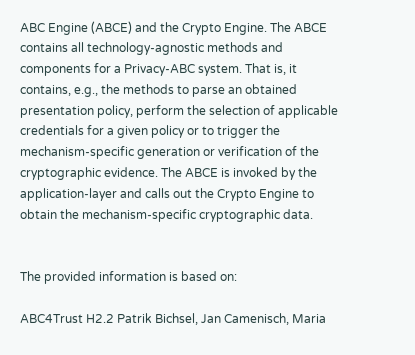ABC Engine (ABCE) and the Crypto Engine. The ABCE contains all technology-agnostic methods and components for a Privacy-ABC system. That is, it contains, e.g., the methods to parse an obtained presentation policy, perform the selection of applicable credentials for a given policy or to trigger the mechanism-specific generation or verification of the cryptographic evidence. The ABCE is invoked by the application-layer and calls out the Crypto Engine to obtain the mechanism-specific cryptographic data.


The provided information is based on:

ABC4Trust H2.2 Patrik Bichsel, Jan Camenisch, Maria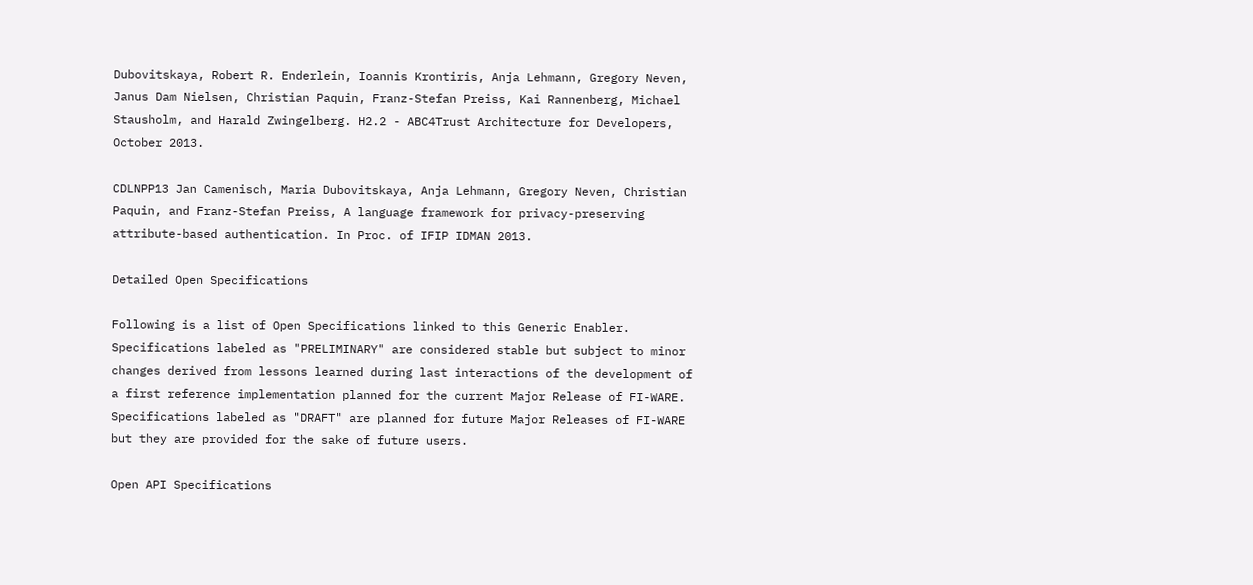Dubovitskaya, Robert R. Enderlein, Ioannis Krontiris, Anja Lehmann, Gregory Neven, Janus Dam Nielsen, Christian Paquin, Franz-Stefan Preiss, Kai Rannenberg, Michael Stausholm, and Harald Zwingelberg. H2.2 - ABC4Trust Architecture for Developers, October 2013.

CDLNPP13 Jan Camenisch, Maria Dubovitskaya, Anja Lehmann, Gregory Neven, Christian Paquin, and Franz-Stefan Preiss, A language framework for privacy-preserving attribute-based authentication. In Proc. of IFIP IDMAN 2013.

Detailed Open Specifications

Following is a list of Open Specifications linked to this Generic Enabler. Specifications labeled as "PRELIMINARY" are considered stable but subject to minor changes derived from lessons learned during last interactions of the development of a first reference implementation planned for the current Major Release of FI-WARE. Specifications labeled as "DRAFT" are planned for future Major Releases of FI-WARE but they are provided for the sake of future users.

Open API Specifications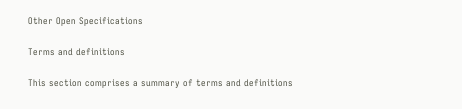Other Open Specifications

Terms and definitions

This section comprises a summary of terms and definitions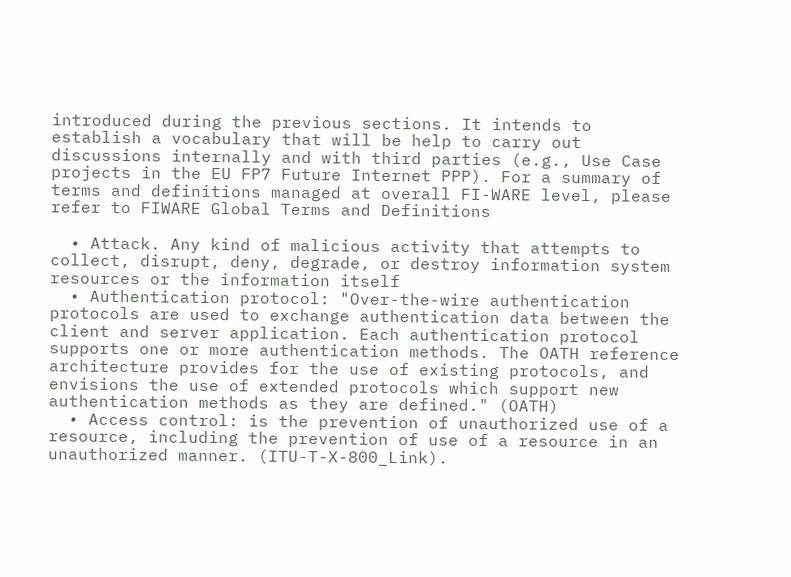introduced during the previous sections. It intends to establish a vocabulary that will be help to carry out discussions internally and with third parties (e.g., Use Case projects in the EU FP7 Future Internet PPP). For a summary of terms and definitions managed at overall FI-WARE level, please refer to FIWARE Global Terms and Definitions

  • Attack. Any kind of malicious activity that attempts to collect, disrupt, deny, degrade, or destroy information system resources or the information itself
  • Authentication protocol: "Over-the-wire authentication protocols are used to exchange authentication data between the client and server application. Each authentication protocol supports one or more authentication methods. The OATH reference architecture provides for the use of existing protocols, and envisions the use of extended protocols which support new authentication methods as they are defined." (OATH)
  • Access control: is the prevention of unauthorized use of a resource, including the prevention of use of a resource in an unauthorized manner. (ITU-T-X-800_Link).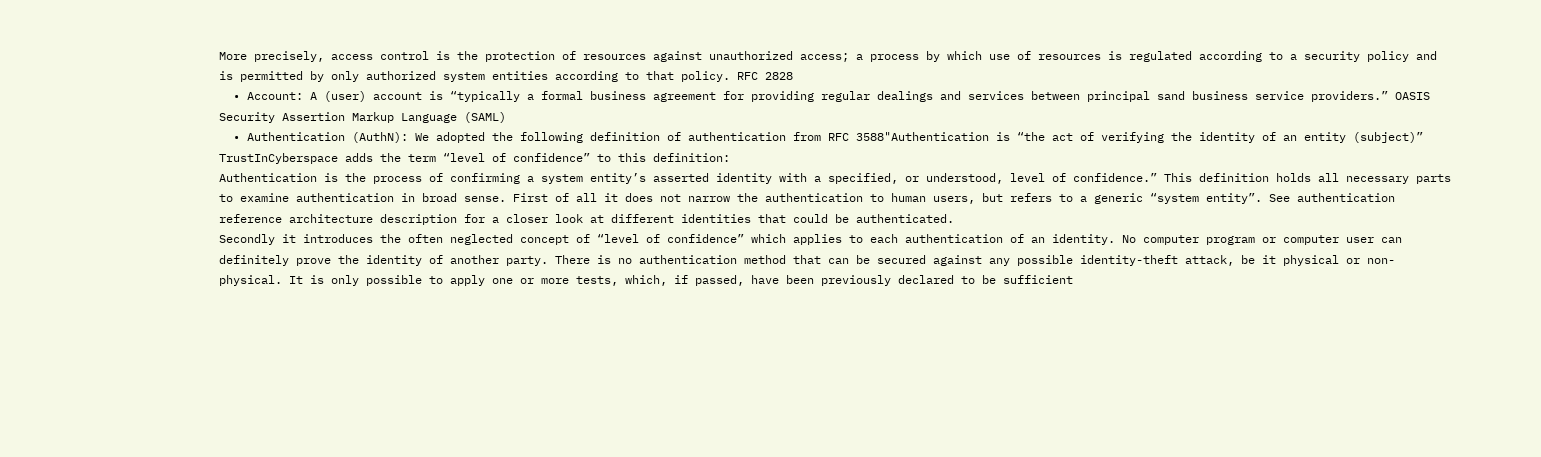More precisely, access control is the protection of resources against unauthorized access; a process by which use of resources is regulated according to a security policy and is permitted by only authorized system entities according to that policy. RFC 2828
  • Account: A (user) account is “typically a formal business agreement for providing regular dealings and services between principal sand business service providers.” OASIS Security Assertion Markup Language (SAML)
  • Authentication (AuthN): We adopted the following definition of authentication from RFC 3588"Authentication is “the act of verifying the identity of an entity (subject)”
TrustInCyberspace adds the term “level of confidence” to this definition:
Authentication is the process of confirming a system entity’s asserted identity with a specified, or understood, level of confidence.” This definition holds all necessary parts to examine authentication in broad sense. First of all it does not narrow the authentication to human users, but refers to a generic “system entity”. See authentication reference architecture description for a closer look at different identities that could be authenticated.
Secondly it introduces the often neglected concept of “level of confidence” which applies to each authentication of an identity. No computer program or computer user can definitely prove the identity of another party. There is no authentication method that can be secured against any possible identity-theft attack, be it physical or non-physical. It is only possible to apply one or more tests, which, if passed, have been previously declared to be sufficient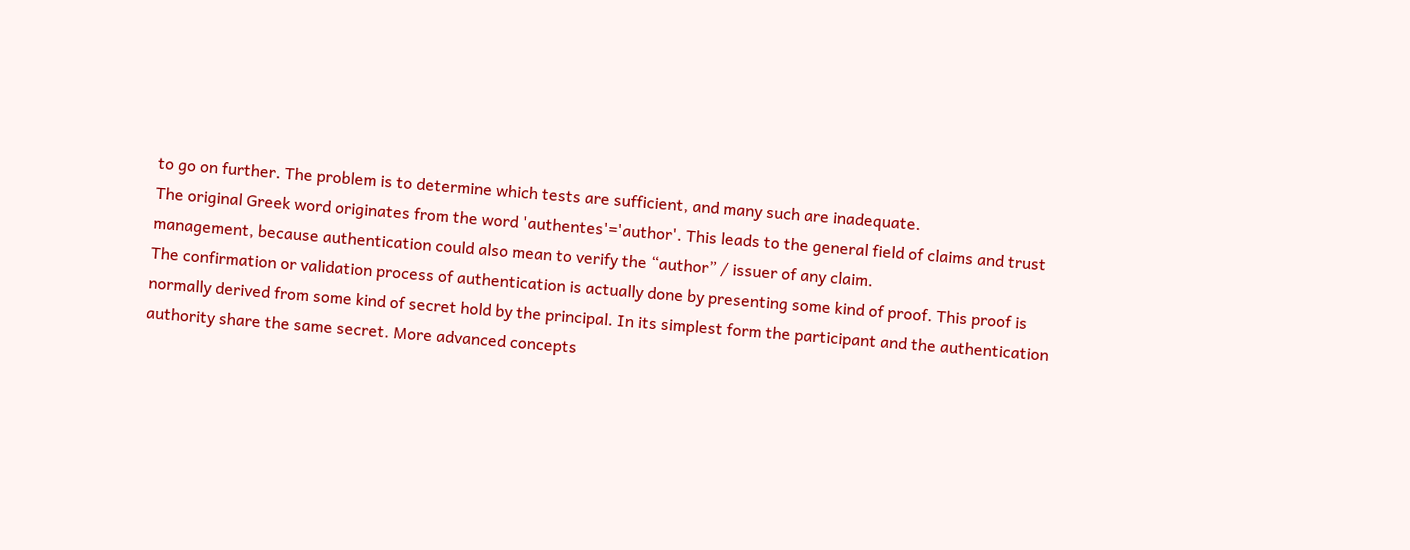to go on further. The problem is to determine which tests are sufficient, and many such are inadequate.
The original Greek word originates from the word 'authentes'='author'. This leads to the general field of claims and trust management, because authentication could also mean to verify the “author” / issuer of any claim.
The confirmation or validation process of authentication is actually done by presenting some kind of proof. This proof is normally derived from some kind of secret hold by the principal. In its simplest form the participant and the authentication authority share the same secret. More advanced concepts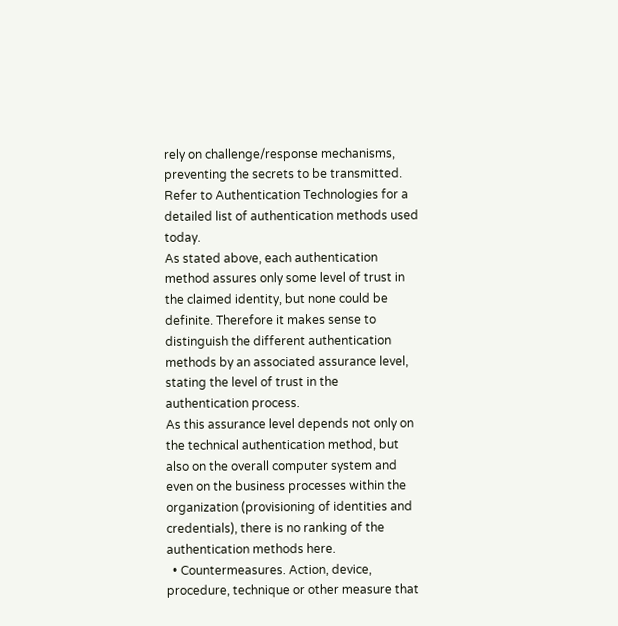rely on challenge/response mechanisms, preventing the secrets to be transmitted. Refer to Authentication Technologies for a detailed list of authentication methods used today.
As stated above, each authentication method assures only some level of trust in the claimed identity, but none could be definite. Therefore it makes sense to distinguish the different authentication methods by an associated assurance level, stating the level of trust in the authentication process.
As this assurance level depends not only on the technical authentication method, but also on the overall computer system and even on the business processes within the organization (provisioning of identities and credentials), there is no ranking of the authentication methods here.
  • Countermeasures. Action, device, procedure, technique or other measure that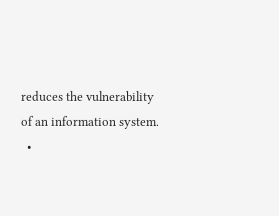reduces the vulnerability of an information system.
  •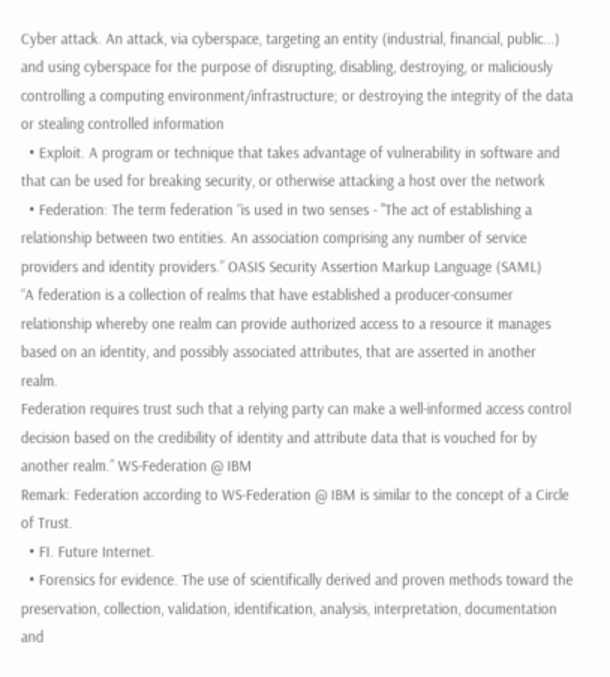Cyber attack. An attack, via cyberspace, targeting an entity (industrial, financial, public...) and using cyberspace for the purpose of disrupting, disabling, destroying, or maliciously controlling a computing environment/infrastructure; or destroying the integrity of the data or stealing controlled information
  • Exploit. A program or technique that takes advantage of vulnerability in software and that can be used for breaking security, or otherwise attacking a host over the network
  • Federation: The term federation “is used in two senses - "The act of establishing a relationship between two entities. An association comprising any number of service providers and identity providers.” OASIS Security Assertion Markup Language (SAML)
“A federation is a collection of realms that have established a producer-consumer relationship whereby one realm can provide authorized access to a resource it manages based on an identity, and possibly associated attributes, that are asserted in another realm.
Federation requires trust such that a relying party can make a well-informed access control decision based on the credibility of identity and attribute data that is vouched for by another realm.” WS-Federation @ IBM
Remark: Federation according to WS-Federation @ IBM is similar to the concept of a Circle of Trust.
  • FI. Future Internet.
  • Forensics for evidence. The use of scientifically derived and proven methods toward the preservation, collection, validation, identification, analysis, interpretation, documentation and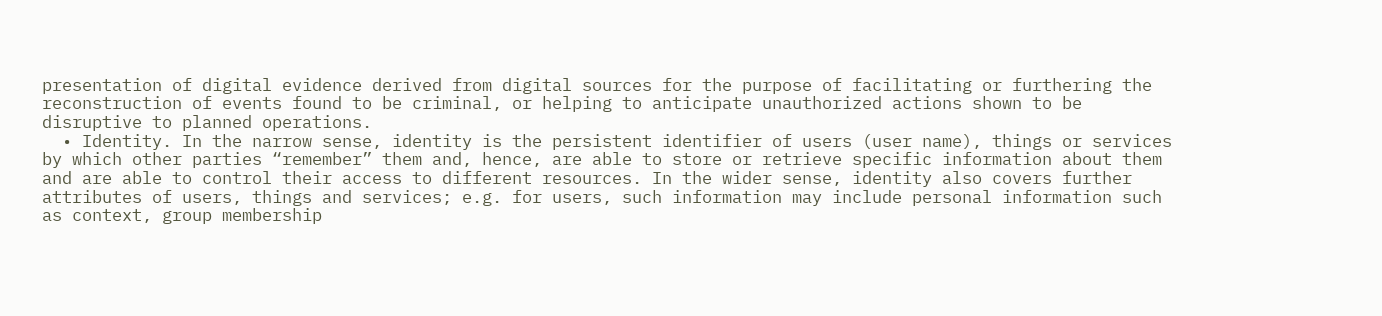presentation of digital evidence derived from digital sources for the purpose of facilitating or furthering the reconstruction of events found to be criminal, or helping to anticipate unauthorized actions shown to be disruptive to planned operations.
  • Identity. In the narrow sense, identity is the persistent identifier of users (user name), things or services by which other parties “remember” them and, hence, are able to store or retrieve specific information about them and are able to control their access to different resources. In the wider sense, identity also covers further attributes of users, things and services; e.g. for users, such information may include personal information such as context, group membership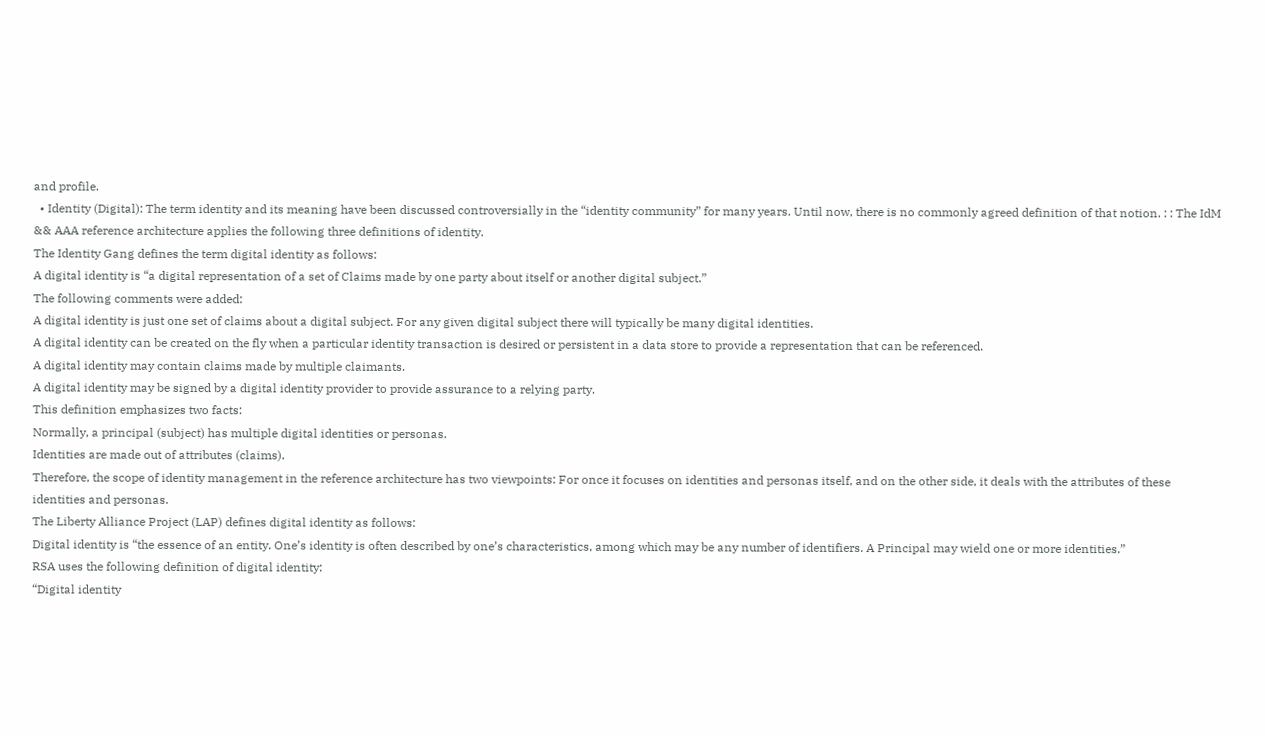and profile.
  • Identity (Digital): The term identity and its meaning have been discussed controversially in the “identity community” for many years. Until now, there is no commonly agreed definition of that notion. : : The IdM && AAA reference architecture applies the following three definitions of identity.
The Identity Gang defines the term digital identity as follows:
A digital identity is “a digital representation of a set of Claims made by one party about itself or another digital subject.”
The following comments were added:
A digital identity is just one set of claims about a digital subject. For any given digital subject there will typically be many digital identities.
A digital identity can be created on the fly when a particular identity transaction is desired or persistent in a data store to provide a representation that can be referenced.
A digital identity may contain claims made by multiple claimants.
A digital identity may be signed by a digital identity provider to provide assurance to a relying party.
This definition emphasizes two facts:
Normally, a principal (subject) has multiple digital identities or personas.
Identities are made out of attributes (claims).
Therefore, the scope of identity management in the reference architecture has two viewpoints: For once it focuses on identities and personas itself, and on the other side, it deals with the attributes of these identities and personas.
The Liberty Alliance Project (LAP) defines digital identity as follows:
Digital identity is “the essence of an entity. One’s identity is often described by one’s characteristics, among which may be any number of identifiers. A Principal may wield one or more identities.”
RSA uses the following definition of digital identity:
“Digital identity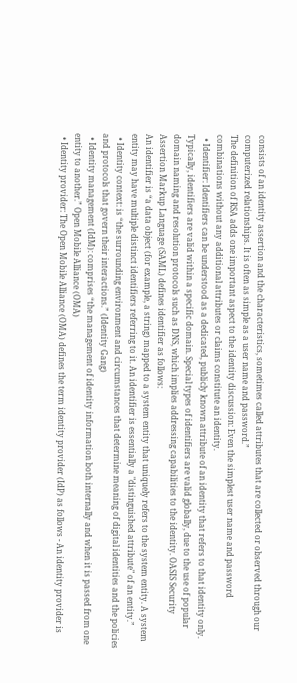consists of an identity assertion and the characteristics, sometimes called attributes that are collected or observed through our computerized relationships. It is often as simple as a user name and password.”
The definition of RSA adds one important aspect to the identity discussion: Even the simplest user name and password combinations without any additional attributes or claims constitute an identity.
  • Identifier: Identifiers can be understood as a dedicated, publicly known attribute of an identity that refers to that identity only. Typically, identifiers are valid within a specific domain. Special types of identifiers are valid globally, due to the use of popular domain naming and resolution protocols such as DNS, which implies addressing capabilities to the identity. OASIS Security Assertion Markup Language (SAML) defines identifier as follows:
An identifier is “a data object (for example, a string) mapped to a system entity that uniquely refers to the system entity. A system entity may have multiple distinct identifiers referring to it. An identifier is essentially a "distinguished attribute" of an entity.”
  • Identity context: is “the surrounding environment and circumstances that determine meaning of digital identities and the policies and protocols that govern their interactions.” (Identity Gang)
  • Identity management (IdM): comprises “the management of identity information both internally and when it is passed from one entity to another.” Open Mobile Alliance (OMA)
  • Identity provider: The Open Mobile Alliance (OMA) defines the term identity provider (IdP) as follows - An identity provider is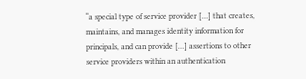“a special type of service provider […] that creates, maintains, and manages identity information for principals, and can provide […] assertions to other service providers within an authentication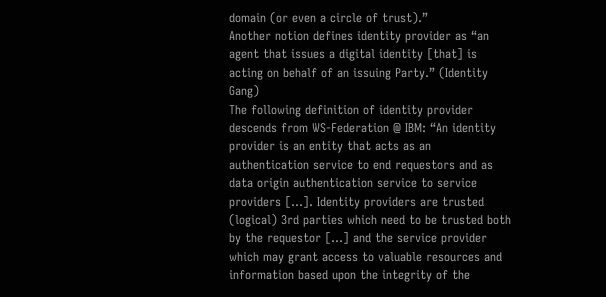domain (or even a circle of trust).”
Another notion defines identity provider as “an agent that issues a digital identity [that] is acting on behalf of an issuing Party.” (Identity Gang)
The following definition of identity provider descends from WS-Federation @ IBM: “An identity provider is an entity that acts as an authentication service to end requestors and as data origin authentication service to service providers […]. Identity providers are trusted (logical) 3rd parties which need to be trusted both by the requestor […] and the service provider which may grant access to valuable resources and information based upon the integrity of the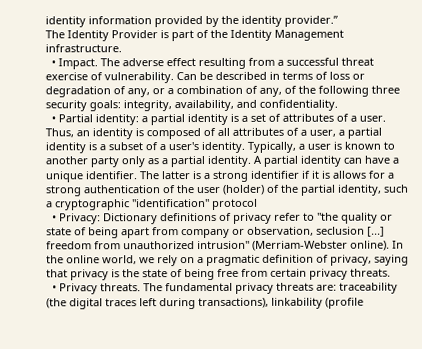identity information provided by the identity provider.”
The Identity Provider is part of the Identity Management infrastructure.
  • Impact. The adverse effect resulting from a successful threat exercise of vulnerability. Can be described in terms of loss or degradation of any, or a combination of any, of the following three security goals: integrity, availability, and confidentiality.
  • Partial identity: a partial identity is a set of attributes of a user. Thus, an identity is composed of all attributes of a user, a partial identity is a subset of a user's identity. Typically, a user is known to another party only as a partial identity. A partial identity can have a unique identifier. The latter is a strong identifier if it is allows for a strong authentication of the user (holder) of the partial identity, such a cryptographic "identification" protocol
  • Privacy: Dictionary definitions of privacy refer to "the quality or state of being apart from company or observation, seclusion [...] freedom from unauthorized intrusion" (Merriam-Webster online). In the online world, we rely on a pragmatic definition of privacy, saying that privacy is the state of being free from certain privacy threats.
  • Privacy threats. The fundamental privacy threats are: traceability (the digital traces left during transactions), linkability (profile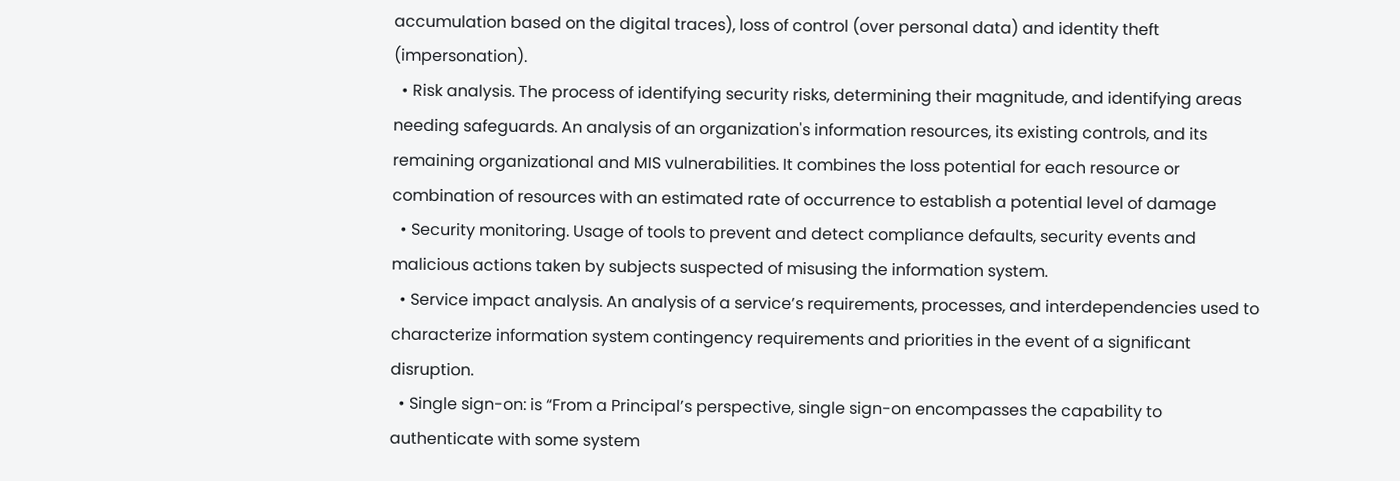accumulation based on the digital traces), loss of control (over personal data) and identity theft (impersonation).
  • Risk analysis. The process of identifying security risks, determining their magnitude, and identifying areas needing safeguards. An analysis of an organization's information resources, its existing controls, and its remaining organizational and MIS vulnerabilities. It combines the loss potential for each resource or combination of resources with an estimated rate of occurrence to establish a potential level of damage
  • Security monitoring. Usage of tools to prevent and detect compliance defaults, security events and malicious actions taken by subjects suspected of misusing the information system.
  • Service impact analysis. An analysis of a service’s requirements, processes, and interdependencies used to characterize information system contingency requirements and priorities in the event of a significant disruption.
  • Single sign-on: is “From a Principal’s perspective, single sign-on encompasses the capability to authenticate with some system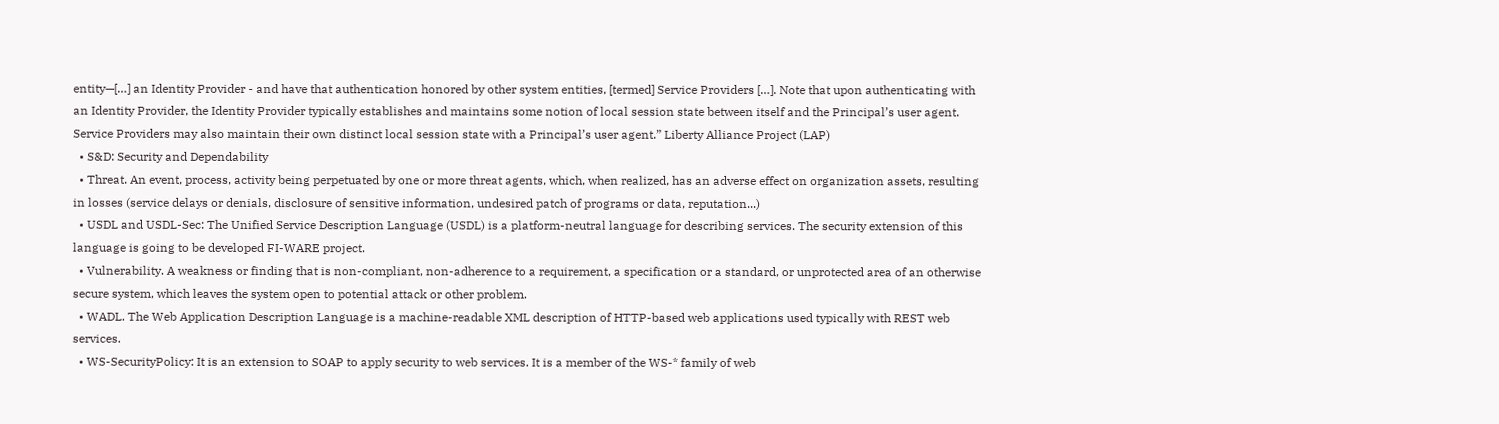entity—[…] an Identity Provider - and have that authentication honored by other system entities, [termed] Service Providers […]. Note that upon authenticating with an Identity Provider, the Identity Provider typically establishes and maintains some notion of local session state between itself and the Principal’s user agent. Service Providers may also maintain their own distinct local session state with a Principal’s user agent.” Liberty Alliance Project (LAP)
  • S&D: Security and Dependability
  • Threat. An event, process, activity being perpetuated by one or more threat agents, which, when realized, has an adverse effect on organization assets, resulting in losses (service delays or denials, disclosure of sensitive information, undesired patch of programs or data, reputation...)
  • USDL and USDL-Sec: The Unified Service Description Language (USDL) is a platform-neutral language for describing services. The security extension of this language is going to be developed FI-WARE project.
  • Vulnerability. A weakness or finding that is non-compliant, non-adherence to a requirement, a specification or a standard, or unprotected area of an otherwise secure system, which leaves the system open to potential attack or other problem.
  • WADL. The Web Application Description Language is a machine-readable XML description of HTTP-based web applications used typically with REST web services.
  • WS-SecurityPolicy: It is an extension to SOAP to apply security to web services. It is a member of the WS-* family of web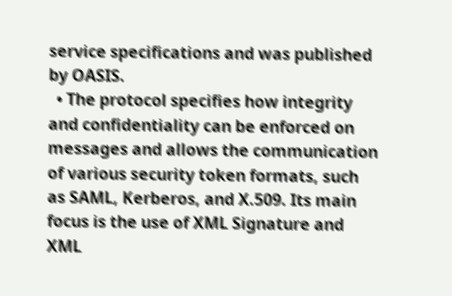service specifications and was published by OASIS.
  • The protocol specifies how integrity and confidentiality can be enforced on messages and allows the communication of various security token formats, such as SAML, Kerberos, and X.509. Its main focus is the use of XML Signature and XML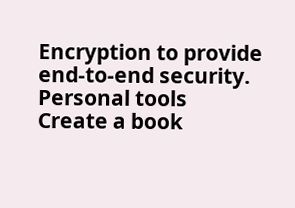Encryption to provide end-to-end security.
Personal tools
Create a book